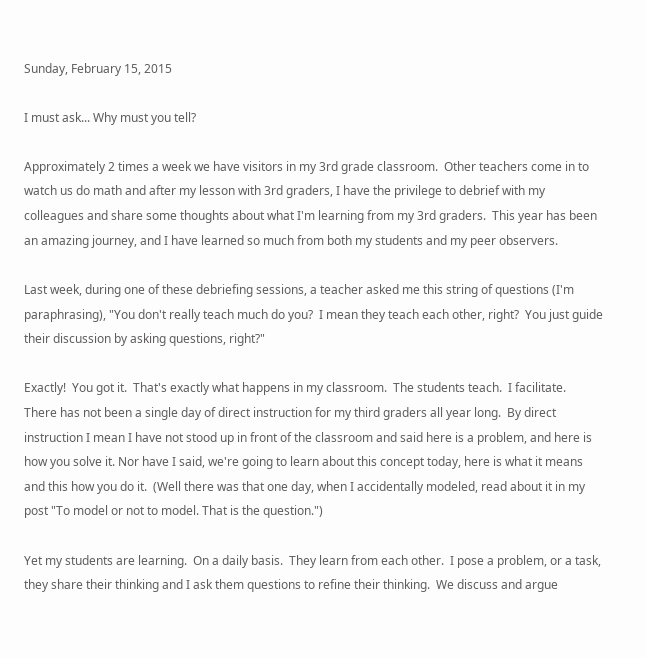Sunday, February 15, 2015

I must ask... Why must you tell?

Approximately 2 times a week we have visitors in my 3rd grade classroom.  Other teachers come in to watch us do math and after my lesson with 3rd graders, I have the privilege to debrief with my colleagues and share some thoughts about what I'm learning from my 3rd graders.  This year has been an amazing journey, and I have learned so much from both my students and my peer observers.

Last week, during one of these debriefing sessions, a teacher asked me this string of questions (I'm paraphrasing), "You don't really teach much do you?  I mean they teach each other, right?  You just guide their discussion by asking questions, right?"

Exactly!  You got it.  That's exactly what happens in my classroom.  The students teach.  I facilitate.  There has not been a single day of direct instruction for my third graders all year long.  By direct instruction I mean I have not stood up in front of the classroom and said here is a problem, and here is how you solve it. Nor have I said, we're going to learn about this concept today, here is what it means and this how you do it.  (Well there was that one day, when I accidentally modeled, read about it in my post "To model or not to model. That is the question.")

Yet my students are learning.  On a daily basis.  They learn from each other.  I pose a problem, or a task, they share their thinking and I ask them questions to refine their thinking.  We discuss and argue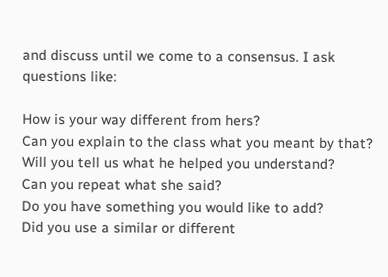and discuss until we come to a consensus. I ask questions like:

How is your way different from hers?
Can you explain to the class what you meant by that?
Will you tell us what he helped you understand?
Can you repeat what she said?
Do you have something you would like to add?
Did you use a similar or different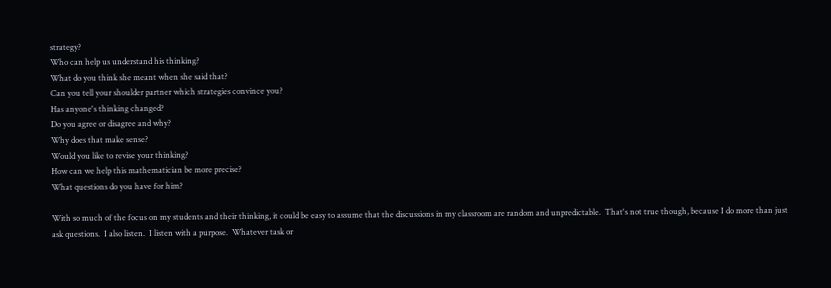strategy?
Who can help us understand his thinking?
What do you think she meant when she said that?
Can you tell your shoulder partner which strategies convince you?
Has anyone's thinking changed?
Do you agree or disagree and why?
Why does that make sense?
Would you like to revise your thinking?
How can we help this mathematician be more precise?
What questions do you have for him?

With so much of the focus on my students and their thinking, it could be easy to assume that the discussions in my classroom are random and unpredictable.  That's not true though, because I do more than just ask questions.  I also listen.  I listen with a purpose.  Whatever task or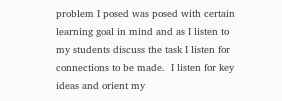problem I posed was posed with certain learning goal in mind and as I listen to my students discuss the task I listen for connections to be made.  I listen for key ideas and orient my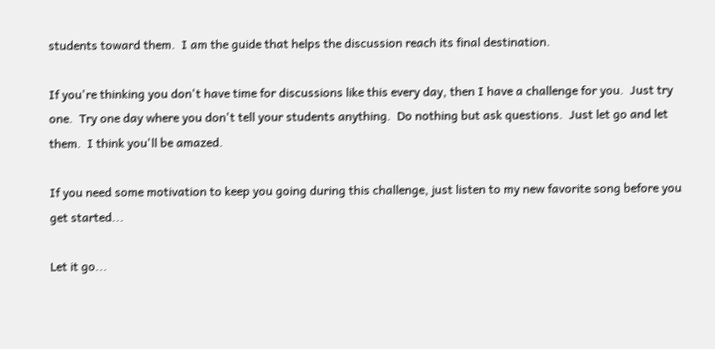students toward them.  I am the guide that helps the discussion reach its final destination.

If you're thinking you don't have time for discussions like this every day, then I have a challenge for you.  Just try one.  Try one day where you don't tell your students anything.  Do nothing but ask questions.  Just let go and let them.  I think you'll be amazed.

If you need some motivation to keep you going during this challenge, just listen to my new favorite song before you get started...

Let it go...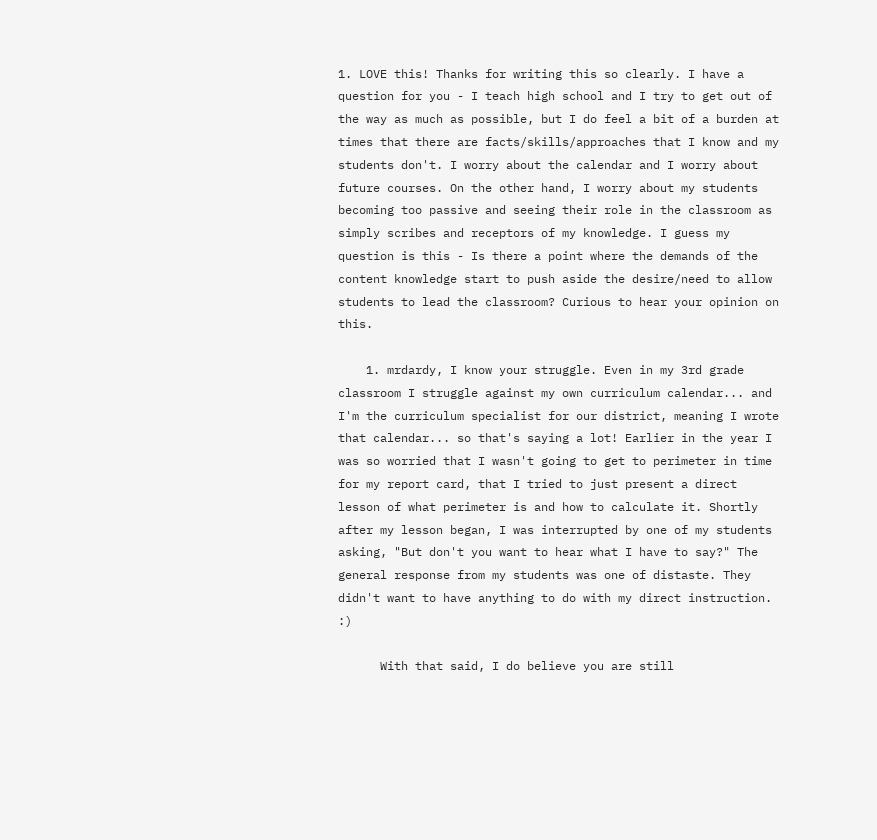1. LOVE this! Thanks for writing this so clearly. I have a question for you - I teach high school and I try to get out of the way as much as possible, but I do feel a bit of a burden at times that there are facts/skills/approaches that I know and my students don't. I worry about the calendar and I worry about future courses. On the other hand, I worry about my students becoming too passive and seeing their role in the classroom as simply scribes and receptors of my knowledge. I guess my question is this - Is there a point where the demands of the content knowledge start to push aside the desire/need to allow students to lead the classroom? Curious to hear your opinion on this.

    1. mrdardy, I know your struggle. Even in my 3rd grade classroom I struggle against my own curriculum calendar... and I'm the curriculum specialist for our district, meaning I wrote that calendar... so that's saying a lot! Earlier in the year I was so worried that I wasn't going to get to perimeter in time for my report card, that I tried to just present a direct lesson of what perimeter is and how to calculate it. Shortly after my lesson began, I was interrupted by one of my students asking, "But don't you want to hear what I have to say?" The general response from my students was one of distaste. They didn't want to have anything to do with my direct instruction. :)

      With that said, I do believe you are still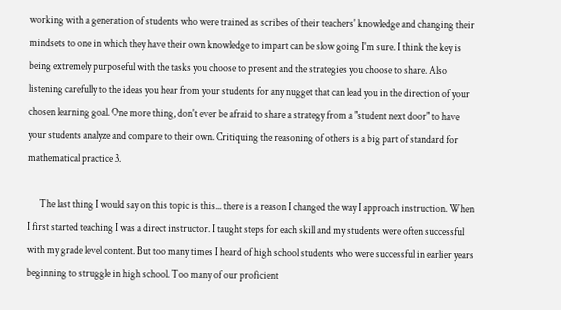working with a generation of students who were trained as scribes of their teachers' knowledge and changing their mindsets to one in which they have their own knowledge to impart can be slow going I'm sure. I think the key is being extremely purposeful with the tasks you choose to present and the strategies you choose to share. Also listening carefully to the ideas you hear from your students for any nugget that can lead you in the direction of your chosen learning goal. One more thing, don't ever be afraid to share a strategy from a "student next door" to have your students analyze and compare to their own. Critiquing the reasoning of others is a big part of standard for mathematical practice 3.

      The last thing I would say on this topic is this... there is a reason I changed the way I approach instruction. When I first started teaching I was a direct instructor. I taught steps for each skill and my students were often successful with my grade level content. But too many times I heard of high school students who were successful in earlier years beginning to struggle in high school. Too many of our proficient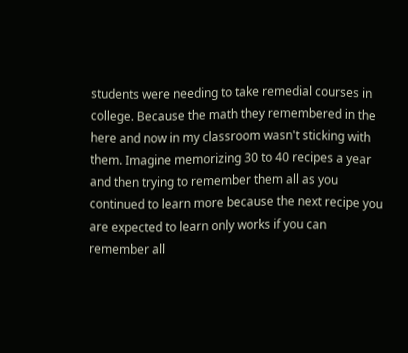students were needing to take remedial courses in college. Because the math they remembered in the here and now in my classroom wasn't sticking with them. Imagine memorizing 30 to 40 recipes a year and then trying to remember them all as you continued to learn more because the next recipe you are expected to learn only works if you can remember all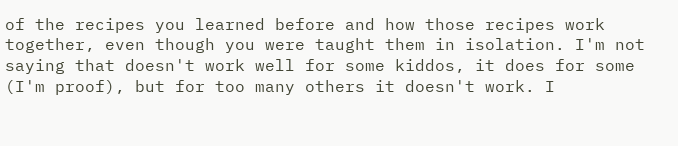of the recipes you learned before and how those recipes work together, even though you were taught them in isolation. I'm not saying that doesn't work well for some kiddos, it does for some (I'm proof), but for too many others it doesn't work. I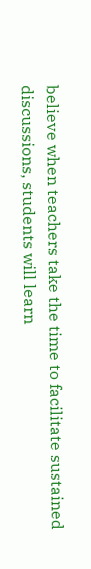believe when teachers take the time to facilitate sustained discussions, students will learn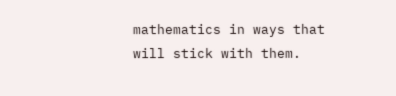mathematics in ways that will stick with them.